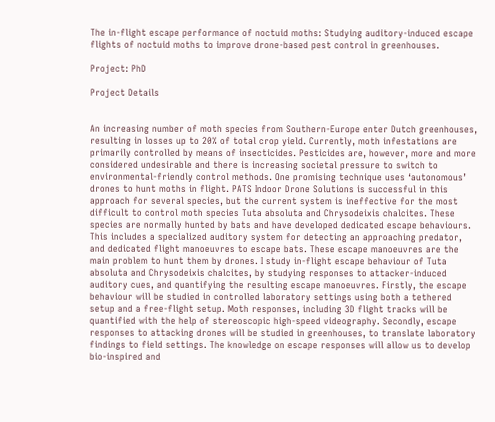The in-flight escape performance of noctuid moths: Studying auditory-induced escape flights of noctuid moths to improve drone-based pest control in greenhouses.

Project: PhD

Project Details


An increasing number of moth species from Southern-Europe enter Dutch greenhouses, resulting in losses up to 20% of total crop yield. Currently, moth infestations are primarily controlled by means of insecticides. Pesticides are, however, more and more considered undesirable and there is increasing societal pressure to switch to environmental-friendly control methods. One promising technique uses ‘autonomous’ drones to hunt moths in flight. PATS Indoor Drone Solutions is successful in this approach for several species, but the current system is ineffective for the most difficult to control moth species Tuta absoluta and Chrysodeixis chalcites. These species are normally hunted by bats and have developed dedicated escape behaviours. This includes a specialized auditory system for detecting an approaching predator, and dedicated flight manoeuvres to escape bats. These escape manoeuvres are the main problem to hunt them by drones. I study in-flight escape behaviour of Tuta absoluta and Chrysodeixis chalcites, by studying responses to attacker-induced auditory cues, and quantifying the resulting escape manoeuvres. Firstly, the escape behaviour will be studied in controlled laboratory settings using both a tethered setup and a free-flight setup. Moth responses, including 3D flight tracks will be quantified with the help of stereoscopic high-speed videography. Secondly, escape responses to attacking drones will be studied in greenhouses, to translate laboratory findings to field settings. The knowledge on escape responses will allow us to develop bio-inspired and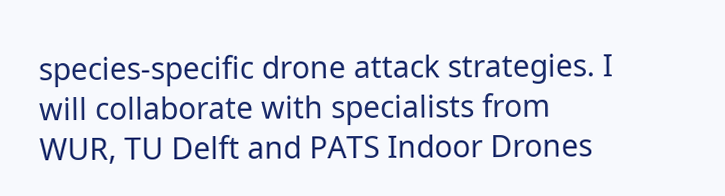species-specific drone attack strategies. I will collaborate with specialists from WUR, TU Delft and PATS Indoor Drones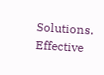Solutions.
Effective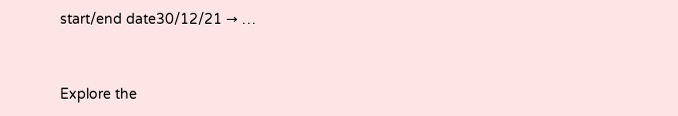start/end date30/12/21 → …


Explore the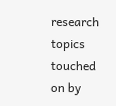research topics touched on by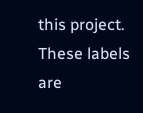this project. These labels are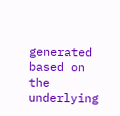generated based on the underlying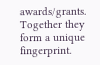awards/grants. Together they form a unique fingerprint.